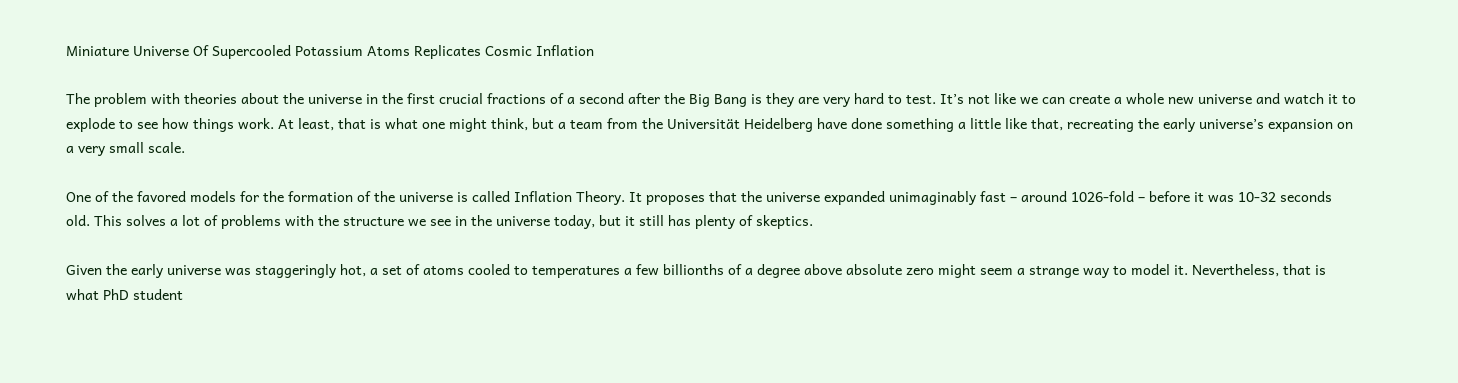Miniature Universe Of Supercooled Potassium Atoms Replicates Cosmic Inflation

The problem with theories about the universe in the first crucial fractions of a second after the Big Bang is they are very hard to test. It’s not like we can create a whole new universe and watch it to explode to see how things work. At least, that is what one might think, but a team from the Universität Heidelberg have done something a little like that, recreating the early universe’s expansion on a very small scale.

One of the favored models for the formation of the universe is called Inflation Theory. It proposes that the universe expanded unimaginably fast – around 1026-fold – before it was 10-32 seconds old. This solves a lot of problems with the structure we see in the universe today, but it still has plenty of skeptics.

Given the early universe was staggeringly hot, a set of atoms cooled to temperatures a few billionths of a degree above absolute zero might seem a strange way to model it. Nevertheless, that is what PhD student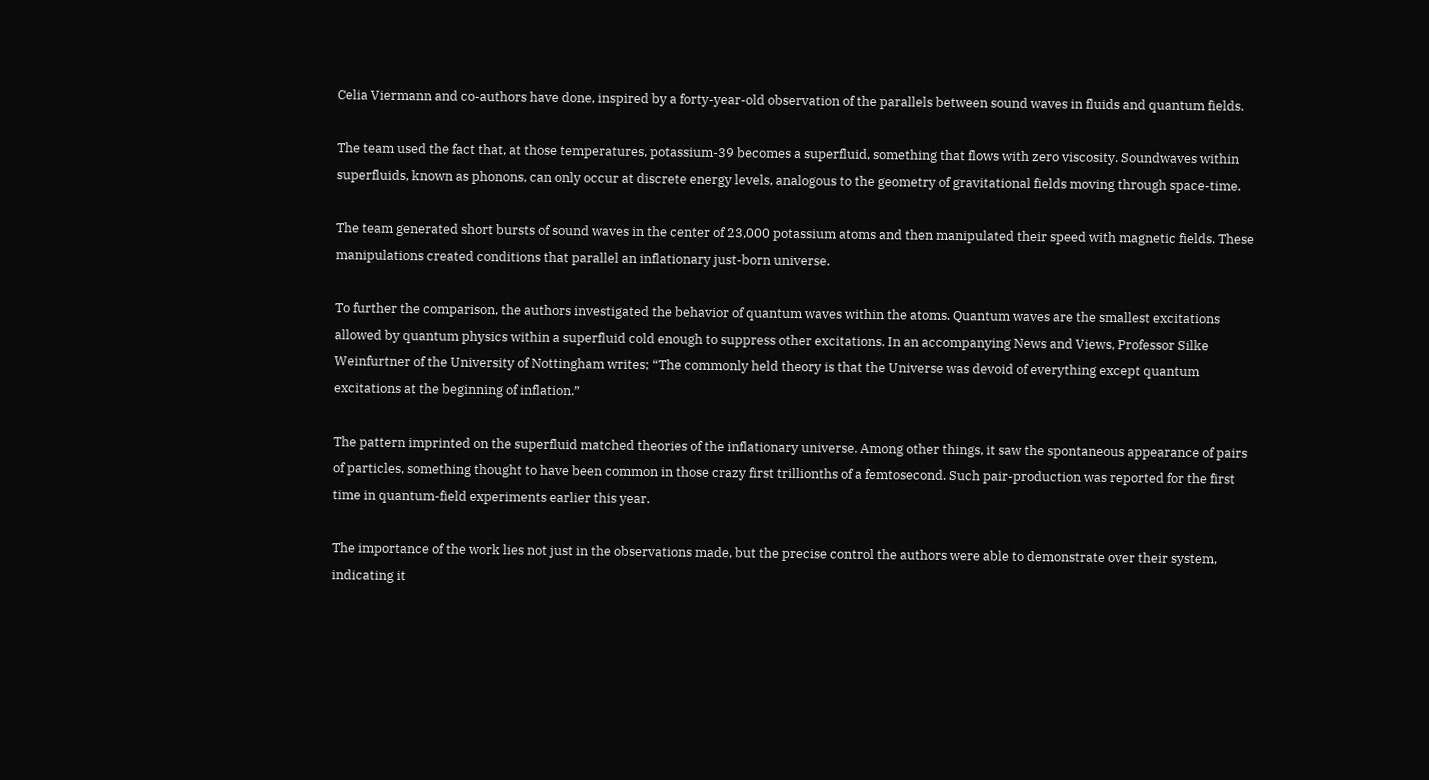Celia Viermann and co-authors have done, inspired by a forty-year-old observation of the parallels between sound waves in fluids and quantum fields.

The team used the fact that, at those temperatures, potassium-39 becomes a superfluid, something that flows with zero viscosity. Soundwaves within superfluids, known as phonons, can only occur at discrete energy levels, analogous to the geometry of gravitational fields moving through space-time.

The team generated short bursts of sound waves in the center of 23,000 potassium atoms and then manipulated their speed with magnetic fields. These manipulations created conditions that parallel an inflationary just-born universe.

To further the comparison, the authors investigated the behavior of quantum waves within the atoms. Quantum waves are the smallest excitations allowed by quantum physics within a superfluid cold enough to suppress other excitations. In an accompanying News and Views, Professor Silke Weinfurtner of the University of Nottingham writes; “The commonly held theory is that the Universe was devoid of everything except quantum excitations at the beginning of inflation.”

The pattern imprinted on the superfluid matched theories of the inflationary universe. Among other things, it saw the spontaneous appearance of pairs of particles, something thought to have been common in those crazy first trillionths of a femtosecond. Such pair-production was reported for the first time in quantum-field experiments earlier this year.

The importance of the work lies not just in the observations made, but the precise control the authors were able to demonstrate over their system, indicating it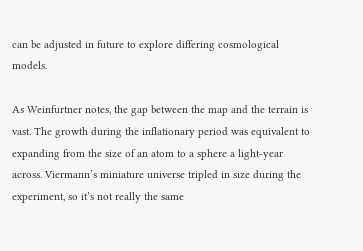can be adjusted in future to explore differing cosmological models.

As Weinfurtner notes, the gap between the map and the terrain is vast. The growth during the inflationary period was equivalent to expanding from the size of an atom to a sphere a light-year across. Viermann’s miniature universe tripled in size during the experiment, so it’s not really the same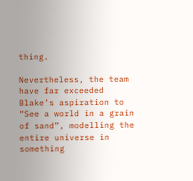thing.

Nevertheless, the team have far exceeded Blake’s aspiration to “See a world in a grain of sand”, modelling the entire universe in something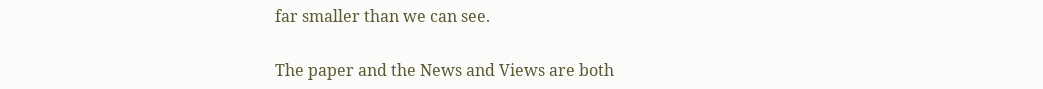far smaller than we can see.

The paper and the News and Views are both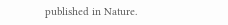published in Nature.